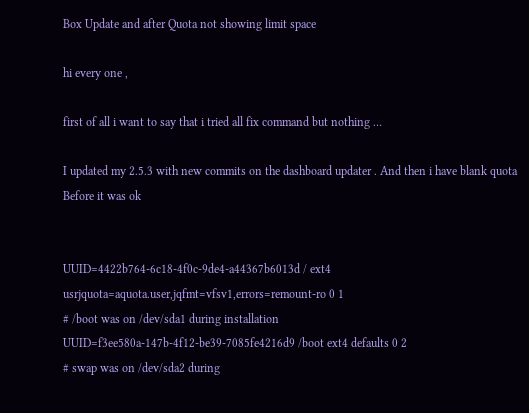Box Update and after Quota not showing limit space

hi every one ,

first of all i want to say that i tried all fix command but nothing …

I updated my 2.5.3 with new commits on the dashboard updater . And then i have blank quota
Before it was ok


UUID=4422b764-6c18-4f0c-9de4-a44367b6013d / ext4 usrjquota=aquota.user,jqfmt=vfsv1,errors=remount-ro 0 1
# /boot was on /dev/sda1 during installation
UUID=f3ee580a-147b-4f12-be39-7085fe4216d9 /boot ext4 defaults 0 2
# swap was on /dev/sda2 during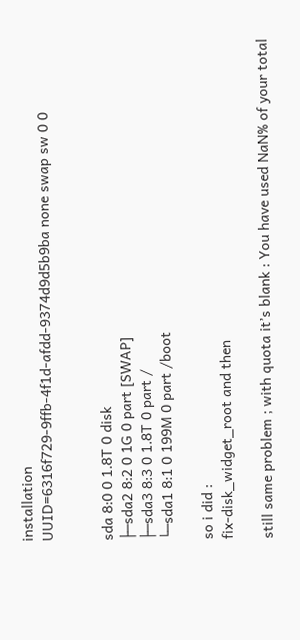installation
UUID=6316f729-9ffb-4f1d-afdd-9374d9d5b9ba none swap sw 0 0


sda 8:0 0 1.8T 0 disk
├─sda2 8:2 0 1G 0 part [SWAP]
├─sda3 8:3 0 1.8T 0 part /
└─sda1 8:1 0 199M 0 part /boot

so i did :
fix-disk_widget_root and then

still same problem ; with quota it’s blank : You have used NaN% of your total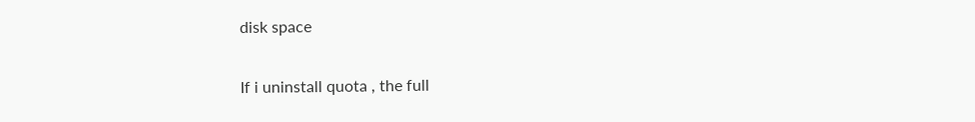disk space

If i uninstall quota , the full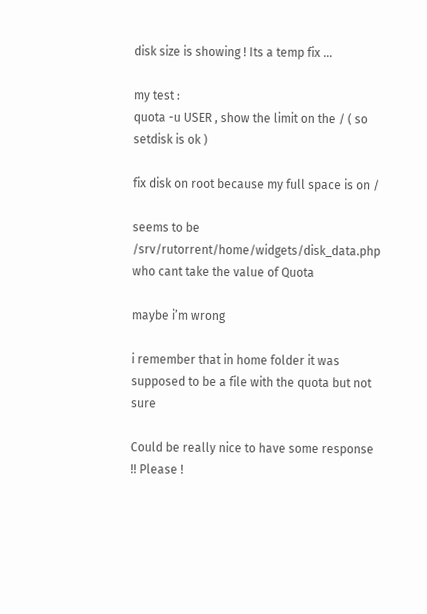disk size is showing ! Its a temp fix …

my test :
quota -u USER , show the limit on the / ( so setdisk is ok )

fix disk on root because my full space is on /

seems to be /srv/rutorrent/home/widgets/disk_data.php who cant take the value of Quota

maybe i’m wrong

i remember that in home folder it was supposed to be a file with the quota but not sure

Could be really nice to have some response !! Please !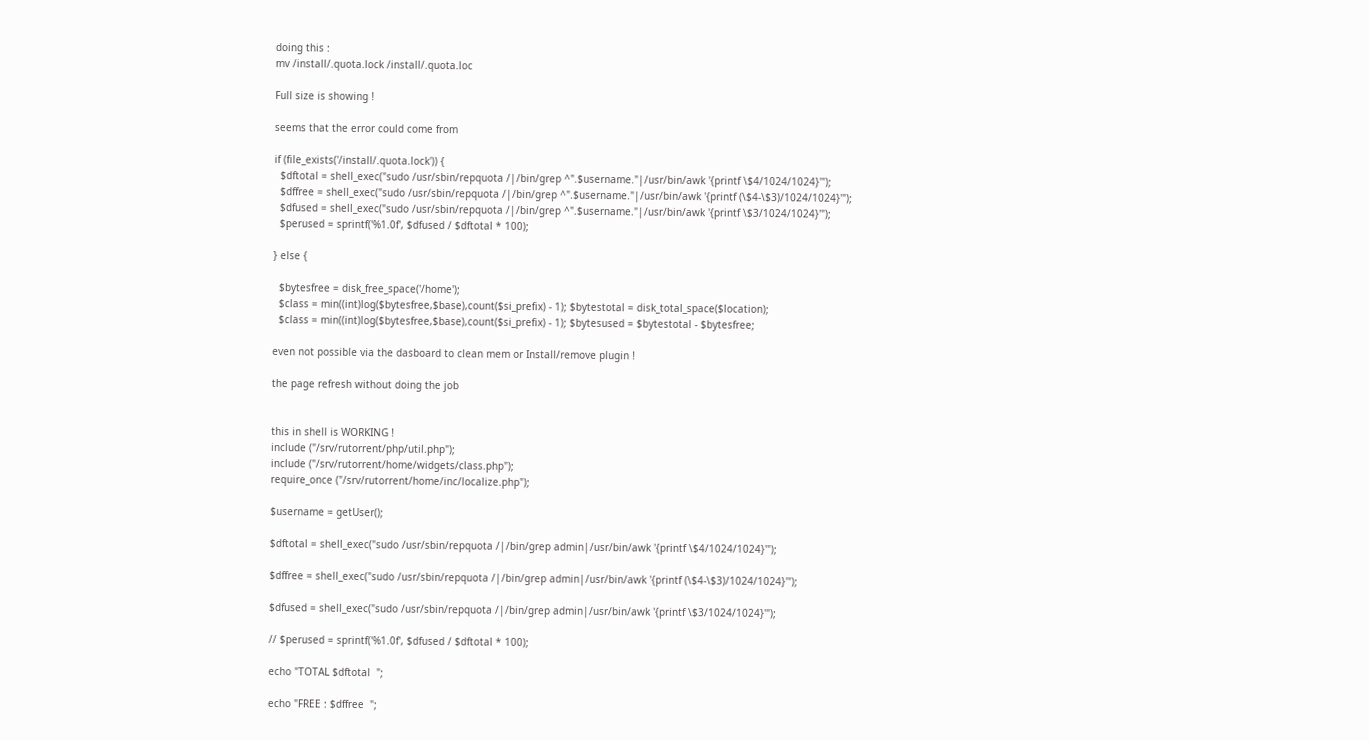doing this :
mv /install/.quota.lock /install/.quota.loc

Full size is showing !

seems that the error could come from

if (file_exists('/install/.quota.lock')) {
  $dftotal = shell_exec("sudo /usr/sbin/repquota /|/bin/grep ^".$username."|/usr/bin/awk '{printf \$4/1024/1024}'");
  $dffree = shell_exec("sudo /usr/sbin/repquota /|/bin/grep ^".$username."|/usr/bin/awk '{printf (\$4-\$3)/1024/1024}'");
  $dfused = shell_exec("sudo /usr/sbin/repquota /|/bin/grep ^".$username."|/usr/bin/awk '{printf \$3/1024/1024}'");
  $perused = sprintf('%1.0f', $dfused / $dftotal * 100);

} else {

  $bytesfree = disk_free_space('/home');
  $class = min((int)log($bytesfree,$base),count($si_prefix) - 1); $bytestotal = disk_total_space($location);
  $class = min((int)log($bytesfree,$base),count($si_prefix) - 1); $bytesused = $bytestotal - $bytesfree;

even not possible via the dasboard to clean mem or Install/remove plugin !

the page refresh without doing the job


this in shell is WORKING !
include ("/srv/rutorrent/php/util.php");
include ("/srv/rutorrent/home/widgets/class.php");
require_once ("/srv/rutorrent/home/inc/localize.php");

$username = getUser();

$dftotal = shell_exec("sudo /usr/sbin/repquota /|/bin/grep admin|/usr/bin/awk '{printf \$4/1024/1024}'");

$dffree = shell_exec("sudo /usr/sbin/repquota /|/bin/grep admin|/usr/bin/awk '{printf (\$4-\$3)/1024/1024}'");

$dfused = shell_exec("sudo /usr/sbin/repquota /|/bin/grep admin|/usr/bin/awk '{printf \$3/1024/1024}'");

// $perused = sprintf('%1.0f', $dfused / $dftotal * 100);

echo "TOTAL $dftotal  ";

echo "FREE : $dffree  ";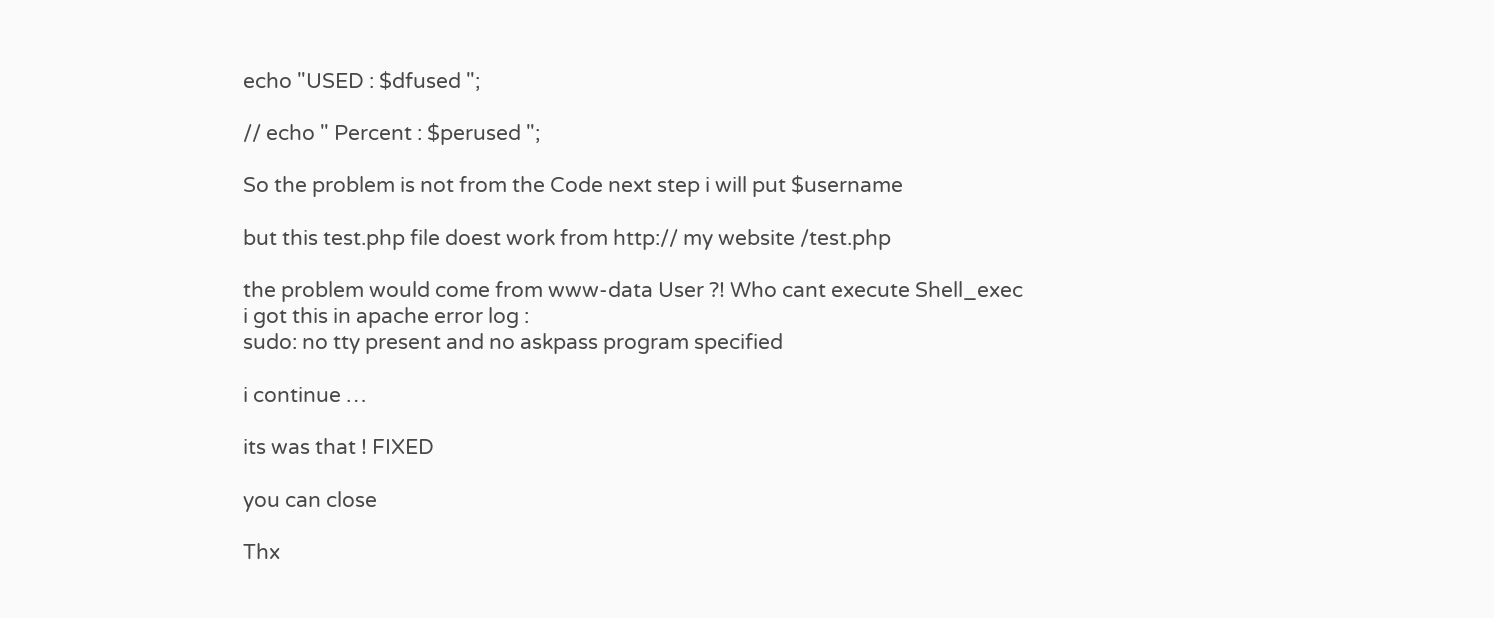echo "USED : $dfused ";

// echo " Percent : $perused ";

So the problem is not from the Code next step i will put $username

but this test.php file doest work from http:// my website /test.php

the problem would come from www-data User ?! Who cant execute Shell_exec
i got this in apache error log :
sudo: no tty present and no askpass program specified

i continue …

its was that ! FIXED

you can close

Thx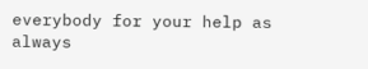everybody for your help as always